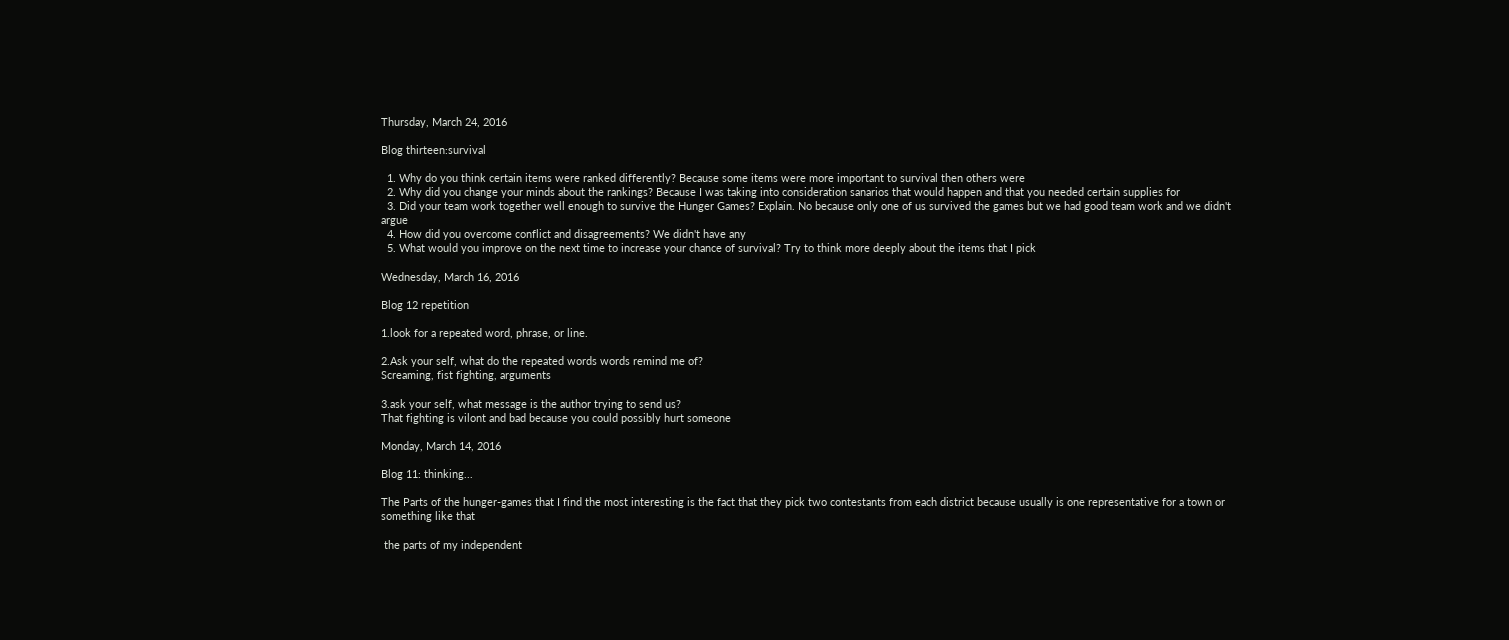Thursday, March 24, 2016

Blog thirteen:survival

  1. Why do you think certain items were ranked differently? Because some items were more important to survival then others were
  2. Why did you change your minds about the rankings? Because I was taking into consideration sanarios that would happen and that you needed certain supplies for
  3. Did your team work together well enough to survive the Hunger Games? Explain. No because only one of us survived the games but we had good team work and we didn't argue
  4. How did you overcome conflict and disagreements? We didn't have any
  5. What would you improve on the next time to increase your chance of survival? Try to think more deeply about the items that I pick

Wednesday, March 16, 2016

Blog 12 repetition

1.look for a repeated word, phrase, or line.

2.Ask your self, what do the repeated words words remind me of?
Screaming, fist fighting, arguments

3.ask your self, what message is the author trying to send us?
That fighting is vilont and bad because you could possibly hurt someone

Monday, March 14, 2016

Blog 11: thinking...

The Parts of the hunger-games that I find the most interesting is the fact that they pick two contestants from each district because usually is one representative for a town or something like that

 the parts of my independent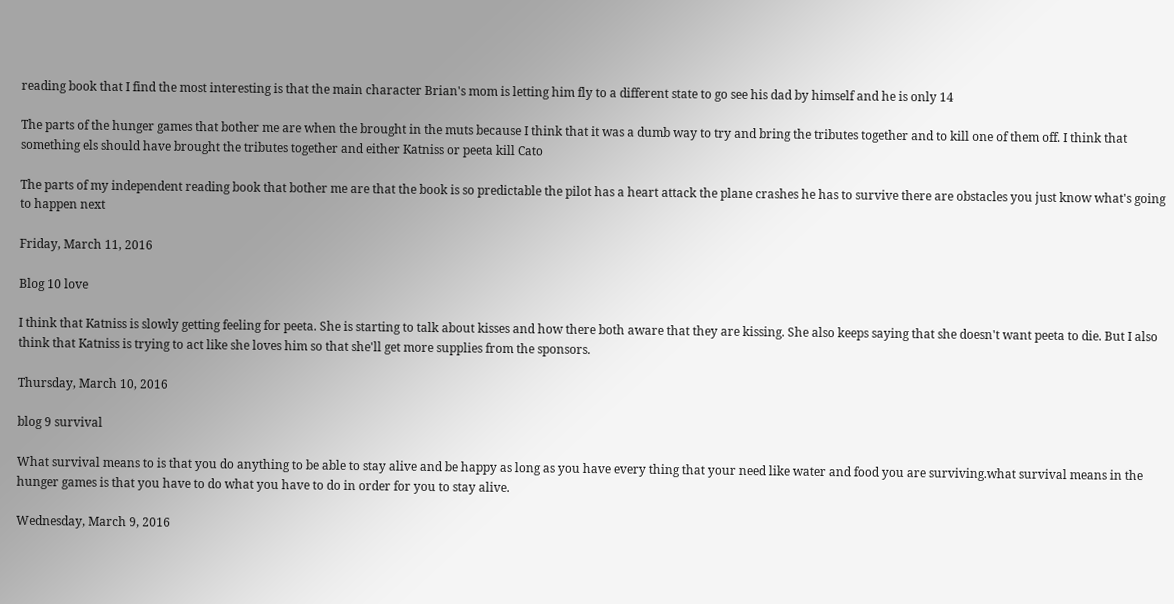reading book that I find the most interesting is that the main character Brian's mom is letting him fly to a different state to go see his dad by himself and he is only 14

The parts of the hunger games that bother me are when the brought in the muts because I think that it was a dumb way to try and bring the tributes together and to kill one of them off. I think that something els should have brought the tributes together and either Katniss or peeta kill Cato

The parts of my independent reading book that bother me are that the book is so predictable the pilot has a heart attack the plane crashes he has to survive there are obstacles you just know what's going to happen next

Friday, March 11, 2016

Blog 10 love

I think that Katniss is slowly getting feeling for peeta. She is starting to talk about kisses and how there both aware that they are kissing. She also keeps saying that she doesn't want peeta to die. But I also think that Katniss is trying to act like she loves him so that she'll get more supplies from the sponsors.

Thursday, March 10, 2016

blog 9 survival

What survival means to is that you do anything to be able to stay alive and be happy as long as you have every thing that your need like water and food you are surviving.what survival means in the hunger games is that you have to do what you have to do in order for you to stay alive.

Wednesday, March 9, 2016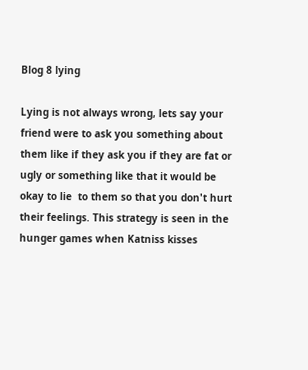Blog 8 lying

Lying is not always wrong, lets say your friend were to ask you something about them like if they ask you if they are fat or ugly or something like that it would be okay to lie  to them so that you don't hurt their feelings. This strategy is seen in the hunger games when Katniss kisses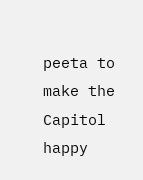peeta to make the Capitol happy